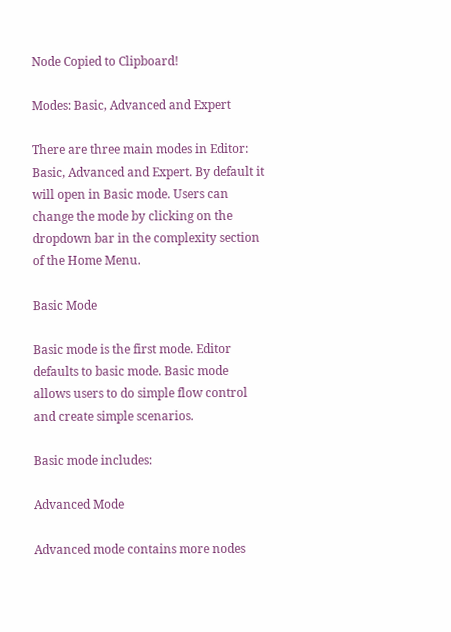Node Copied to Clipboard!

Modes: Basic, Advanced and Expert

There are three main modes in Editor: Basic, Advanced and Expert. By default it will open in Basic mode. Users can change the mode by clicking on the dropdown bar in the complexity section of the Home Menu.

Basic Mode

Basic mode is the first mode. Editor defaults to basic mode. Basic mode allows users to do simple flow control and create simple scenarios.

Basic mode includes:

Advanced Mode

Advanced mode contains more nodes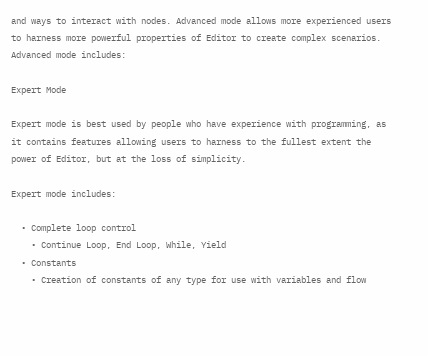and ways to interact with nodes. Advanced mode allows more experienced users to harness more powerful properties of Editor to create complex scenarios. Advanced mode includes:

Expert Mode

Expert mode is best used by people who have experience with programming, as it contains features allowing users to harness to the fullest extent the power of Editor, but at the loss of simplicity.

Expert mode includes:

  • Complete loop control
    • Continue Loop, End Loop, While, Yield
  • Constants
    • Creation of constants of any type for use with variables and flow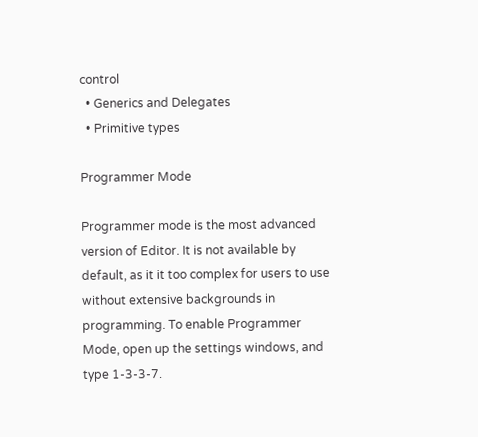control
  • Generics and Delegates
  • Primitive types

Programmer Mode

Programmer mode is the most advanced version of Editor. It is not available by default, as it it too complex for users to use without extensive backgrounds in programming. To enable Programmer Mode, open up the settings windows, and type 1-3-3-7.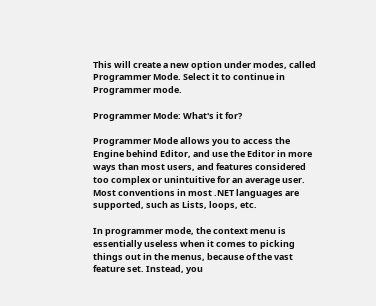This will create a new option under modes, called Programmer Mode. Select it to continue in Programmer mode.

Programmer Mode: What's it for?

Programmer Mode allows you to access the Engine behind Editor, and use the Editor in more ways than most users, and features considered too complex or unintuitive for an average user. Most conventions in most .NET languages are supported, such as Lists, loops, etc.

In programmer mode, the context menu is essentially useless when it comes to picking things out in the menus, because of the vast feature set. Instead, you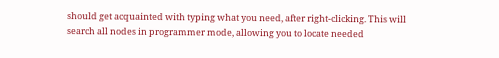should get acquainted with typing what you need, after right-clicking. This will search all nodes in programmer mode, allowing you to locate needed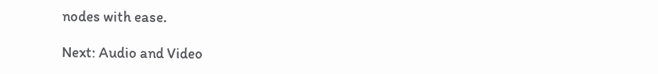nodes with ease.

Next: Audio and Video